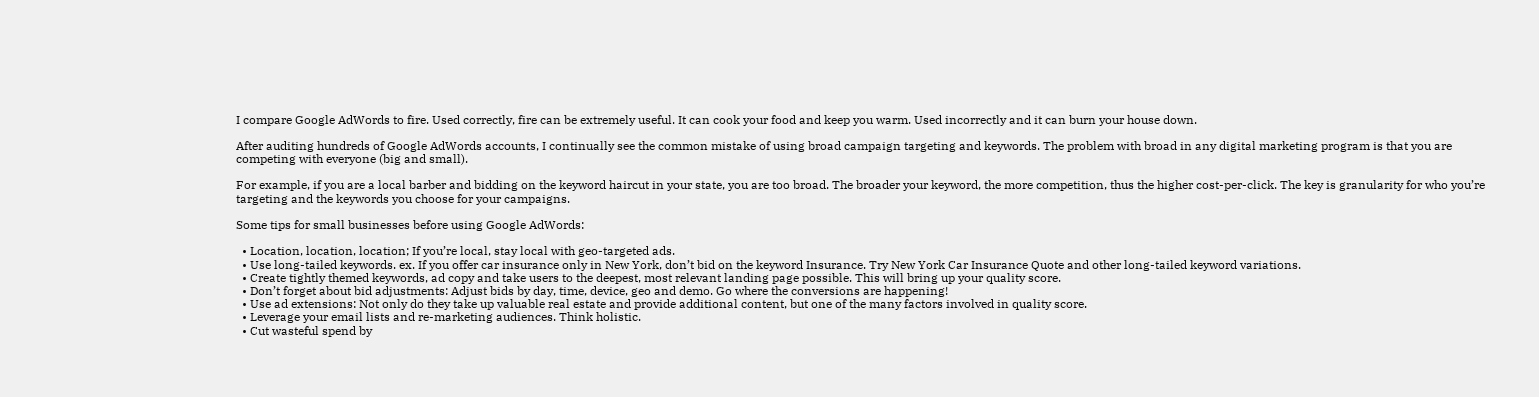I compare Google AdWords to fire. Used correctly, fire can be extremely useful. It can cook your food and keep you warm. Used incorrectly and it can burn your house down.

After auditing hundreds of Google AdWords accounts, I continually see the common mistake of using broad campaign targeting and keywords. The problem with broad in any digital marketing program is that you are competing with everyone (big and small).

For example, if you are a local barber and bidding on the keyword haircut in your state, you are too broad. The broader your keyword, the more competition, thus the higher cost-per-click. The key is granularity for who you’re targeting and the keywords you choose for your campaigns.

Some tips for small businesses before using Google AdWords:

  • Location, location, location; If you’re local, stay local with geo-targeted ads.
  • Use long-tailed keywords. ex. If you offer car insurance only in New York, don’t bid on the keyword Insurance. Try New York Car Insurance Quote and other long-tailed keyword variations.
  • Create tightly themed keywords, ad copy and take users to the deepest, most relevant landing page possible. This will bring up your quality score.
  • Don’t forget about bid adjustments: Adjust bids by day, time, device, geo and demo. Go where the conversions are happening!
  • Use ad extensions: Not only do they take up valuable real estate and provide additional content, but one of the many factors involved in quality score.
  • Leverage your email lists and re-marketing audiences. Think holistic.
  • Cut wasteful spend by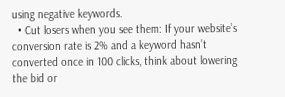using negative keywords.
  • Cut losers when you see them: If your website’s conversion rate is 2% and a keyword hasn’t converted once in 100 clicks, think about lowering the bid or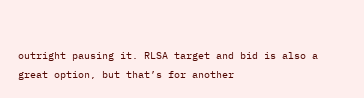outright pausing it. RLSA target and bid is also a great option, but that’s for another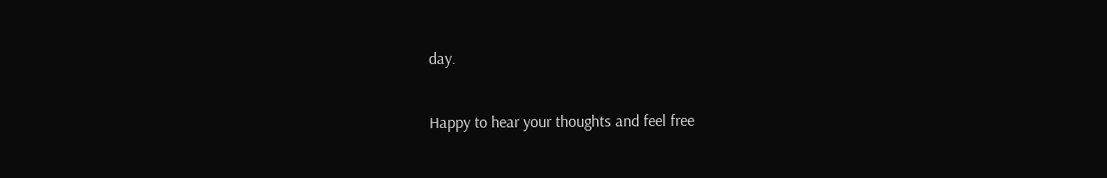day.

Happy to hear your thoughts and feel free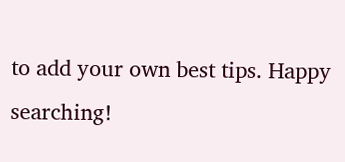to add your own best tips. Happy searching!